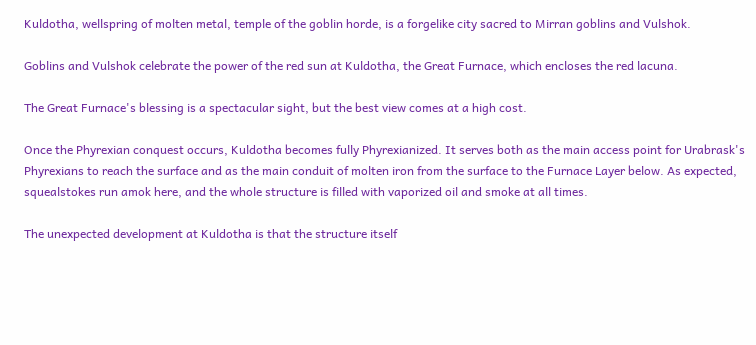Kuldotha, wellspring of molten metal, temple of the goblin horde, is a forgelike city sacred to Mirran goblins and Vulshok.

Goblins and Vulshok celebrate the power of the red sun at Kuldotha, the Great Furnace, which encloses the red lacuna.

The Great Furnace's blessing is a spectacular sight, but the best view comes at a high cost.

Once the Phyrexian conquest occurs, Kuldotha becomes fully Phyrexianized. It serves both as the main access point for Urabrask's Phyrexians to reach the surface and as the main conduit of molten iron from the surface to the Furnace Layer below. As expected, squealstokes run amok here, and the whole structure is filled with vaporized oil and smoke at all times.

The unexpected development at Kuldotha is that the structure itself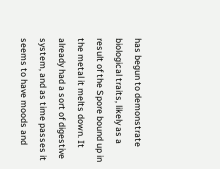has begun to demonstrate biological traits, likely as a result of the Spore bound up in the metal it melts down. It already had a sort of digestive system, and as time passes it seems to have moods and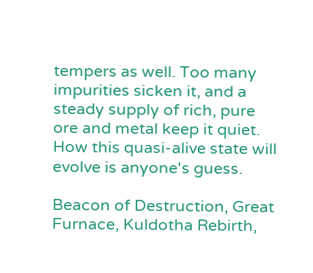tempers as well. Too many impurities sicken it, and a steady supply of rich, pure ore and metal keep it quiet. How this quasi-alive state will evolve is anyone's guess.

Beacon of Destruction, Great Furnace, Kuldotha Rebirth,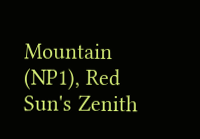Mountain (NP1), Red Sun's Zenith